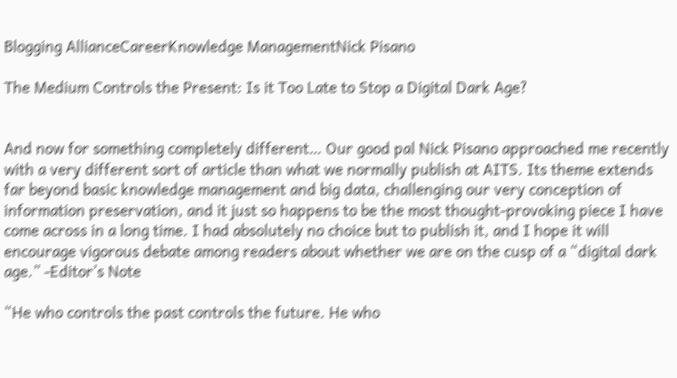Blogging AllianceCareerKnowledge ManagementNick Pisano

The Medium Controls the Present: Is it Too Late to Stop a Digital Dark Age?


And now for something completely different… Our good pal Nick Pisano approached me recently with a very different sort of article than what we normally publish at AITS. Its theme extends far beyond basic knowledge management and big data, challenging our very conception of information preservation, and it just so happens to be the most thought-provoking piece I have come across in a long time. I had absolutely no choice but to publish it, and I hope it will encourage vigorous debate among readers about whether we are on the cusp of a “digital dark age.” -Editor’s Note

“He who controls the past controls the future. He who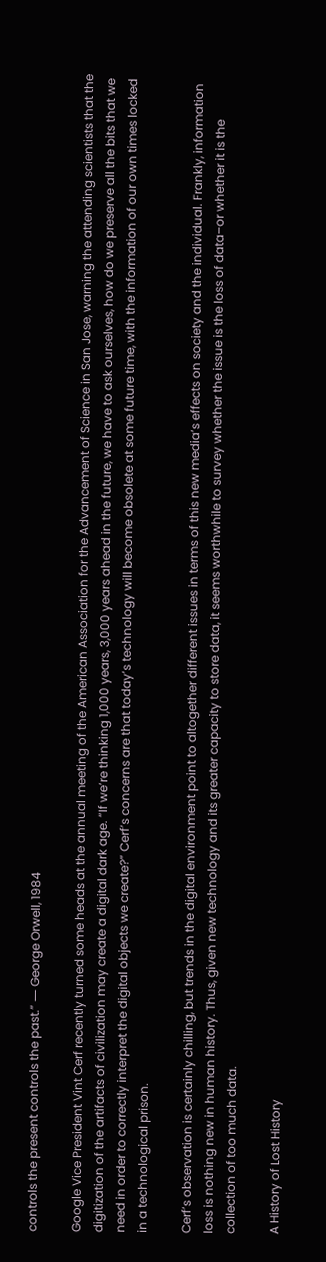controls the present controls the past.” ― George Orwell, 1984

Google Vice President Vint Cerf recently turned some heads at the annual meeting of the American Association for the Advancement of Science in San Jose, warning the attending scientists that the digitization of the artifacts of civilization may create a digital dark age. “If we’re thinking 1,000 years, 3,000 years ahead in the future, we have to ask ourselves, how do we preserve all the bits that we need in order to correctly interpret the digital objects we create?” Cerf’s concerns are that today’s technology will become obsolete at some future time, with the information of our own times locked in a technological prison.

Cerf’s observation is certainly chilling, but trends in the digital environment point to altogether different issues in terms of this new media’s effects on society and the individual. Frankly, information loss is nothing new in human history. Thus, given new technology and its greater capacity to store data, it seems worthwhile to survey whether the issue is the loss of data–or whether it is the collection of too much data.

A History of Lost History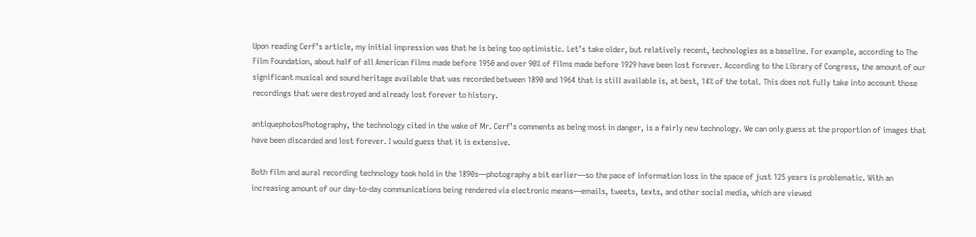Upon reading Cerf’s article, my initial impression was that he is being too optimistic. Let’s take older, but relatively recent, technologies as a baseline. For example, according to The Film Foundation, about half of all American films made before 1950 and over 90% of films made before 1929 have been lost forever. According to the Library of Congress, the amount of our significant musical and sound heritage available that was recorded between 1890 and 1964 that is still available is, at best, 14% of the total. This does not fully take into account those recordings that were destroyed and already lost forever to history.

antiquephotosPhotography, the technology cited in the wake of Mr. Cerf’s comments as being most in danger, is a fairly new technology. We can only guess at the proportion of images that have been discarded and lost forever. I would guess that it is extensive.

Both film and aural recording technology took hold in the 1890s—photography a bit earlier—so the pace of information loss in the space of just 125 years is problematic. With an increasing amount of our day-to-day communications being rendered via electronic means—emails, tweets, texts, and other social media, which are viewed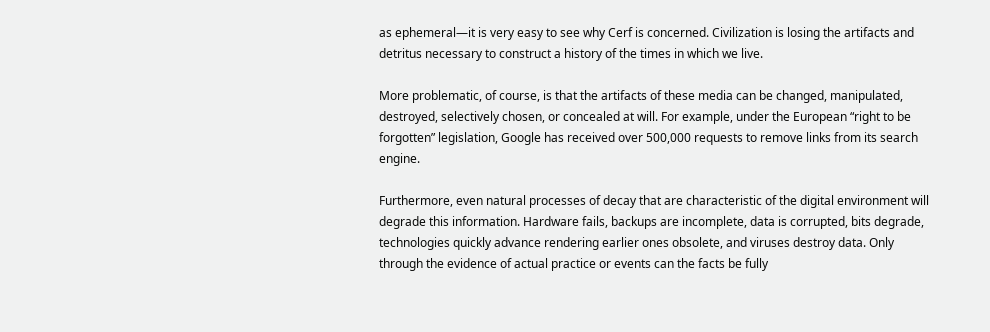as ephemeral—it is very easy to see why Cerf is concerned. Civilization is losing the artifacts and detritus necessary to construct a history of the times in which we live.

More problematic, of course, is that the artifacts of these media can be changed, manipulated, destroyed, selectively chosen, or concealed at will. For example, under the European “right to be forgotten” legislation, Google has received over 500,000 requests to remove links from its search engine.

Furthermore, even natural processes of decay that are characteristic of the digital environment will degrade this information. Hardware fails, backups are incomplete, data is corrupted, bits degrade, technologies quickly advance rendering earlier ones obsolete, and viruses destroy data. Only through the evidence of actual practice or events can the facts be fully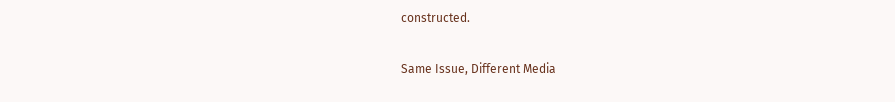constructed.

Same Issue, Different Media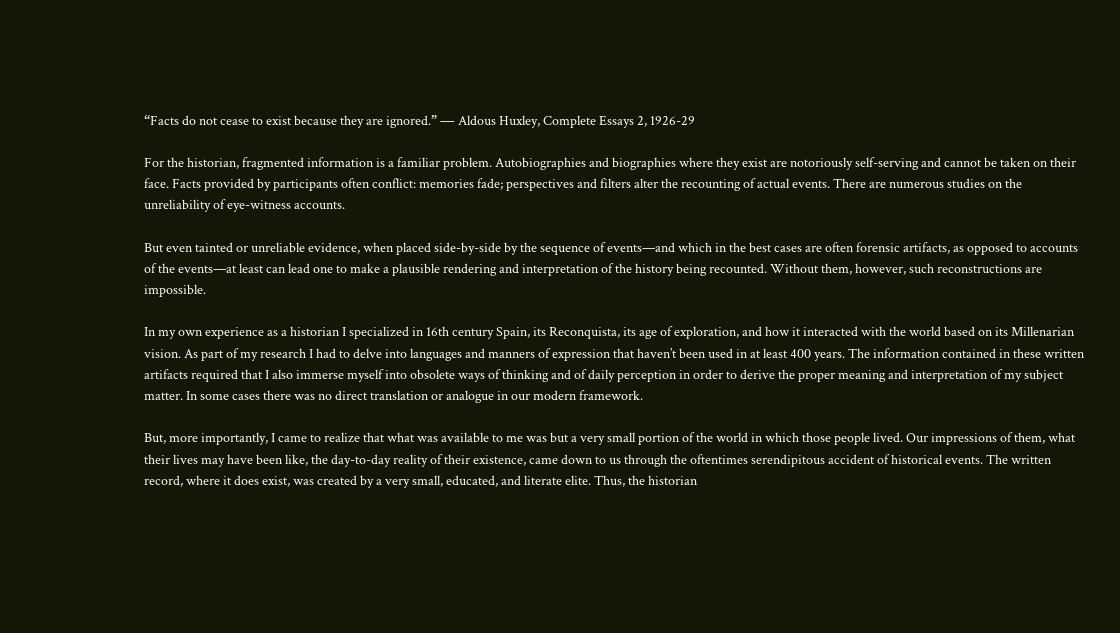“Facts do not cease to exist because they are ignored.” ― Aldous Huxley, Complete Essays 2, 1926-29

For the historian, fragmented information is a familiar problem. Autobiographies and biographies where they exist are notoriously self-serving and cannot be taken on their face. Facts provided by participants often conflict: memories fade; perspectives and filters alter the recounting of actual events. There are numerous studies on the unreliability of eye-witness accounts.

But even tainted or unreliable evidence, when placed side-by-side by the sequence of events—and which in the best cases are often forensic artifacts, as opposed to accounts of the events—at least can lead one to make a plausible rendering and interpretation of the history being recounted. Without them, however, such reconstructions are impossible.

In my own experience as a historian I specialized in 16th century Spain, its Reconquista, its age of exploration, and how it interacted with the world based on its Millenarian vision. As part of my research I had to delve into languages and manners of expression that haven’t been used in at least 400 years. The information contained in these written artifacts required that I also immerse myself into obsolete ways of thinking and of daily perception in order to derive the proper meaning and interpretation of my subject matter. In some cases there was no direct translation or analogue in our modern framework.

But, more importantly, I came to realize that what was available to me was but a very small portion of the world in which those people lived. Our impressions of them, what their lives may have been like, the day-to-day reality of their existence, came down to us through the oftentimes serendipitous accident of historical events. The written record, where it does exist, was created by a very small, educated, and literate elite. Thus, the historian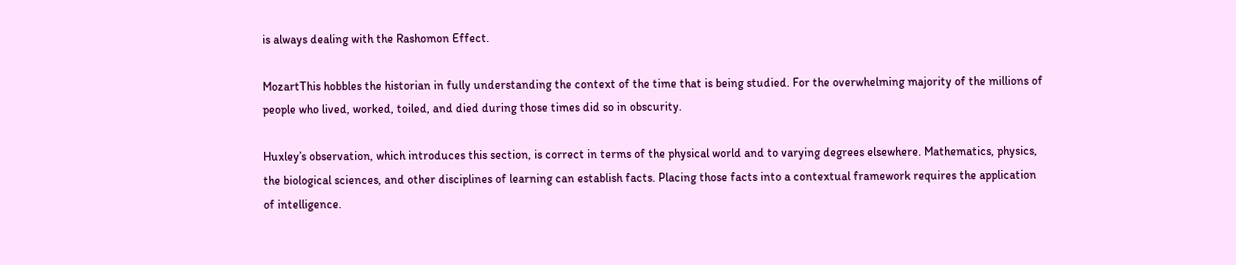is always dealing with the Rashomon Effect.

MozartThis hobbles the historian in fully understanding the context of the time that is being studied. For the overwhelming majority of the millions of people who lived, worked, toiled, and died during those times did so in obscurity.

Huxley’s observation, which introduces this section, is correct in terms of the physical world and to varying degrees elsewhere. Mathematics, physics, the biological sciences, and other disciplines of learning can establish facts. Placing those facts into a contextual framework requires the application of intelligence.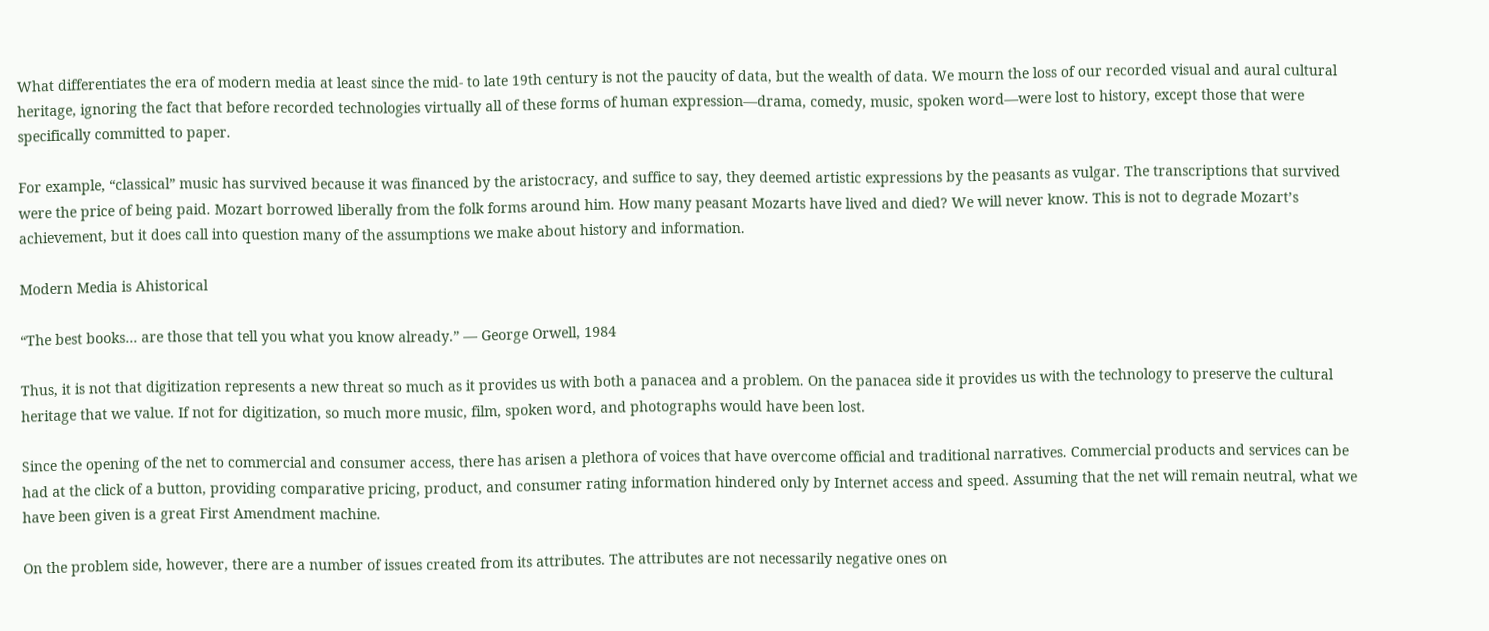What differentiates the era of modern media at least since the mid- to late 19th century is not the paucity of data, but the wealth of data. We mourn the loss of our recorded visual and aural cultural heritage, ignoring the fact that before recorded technologies virtually all of these forms of human expression—drama, comedy, music, spoken word—were lost to history, except those that were specifically committed to paper.

For example, “classical” music has survived because it was financed by the aristocracy, and suffice to say, they deemed artistic expressions by the peasants as vulgar. The transcriptions that survived were the price of being paid. Mozart borrowed liberally from the folk forms around him. How many peasant Mozarts have lived and died? We will never know. This is not to degrade Mozart’s achievement, but it does call into question many of the assumptions we make about history and information.

Modern Media is Ahistorical

“The best books… are those that tell you what you know already.” ― George Orwell, 1984

Thus, it is not that digitization represents a new threat so much as it provides us with both a panacea and a problem. On the panacea side it provides us with the technology to preserve the cultural heritage that we value. If not for digitization, so much more music, film, spoken word, and photographs would have been lost.

Since the opening of the net to commercial and consumer access, there has arisen a plethora of voices that have overcome official and traditional narratives. Commercial products and services can be had at the click of a button, providing comparative pricing, product, and consumer rating information hindered only by Internet access and speed. Assuming that the net will remain neutral, what we have been given is a great First Amendment machine.

On the problem side, however, there are a number of issues created from its attributes. The attributes are not necessarily negative ones on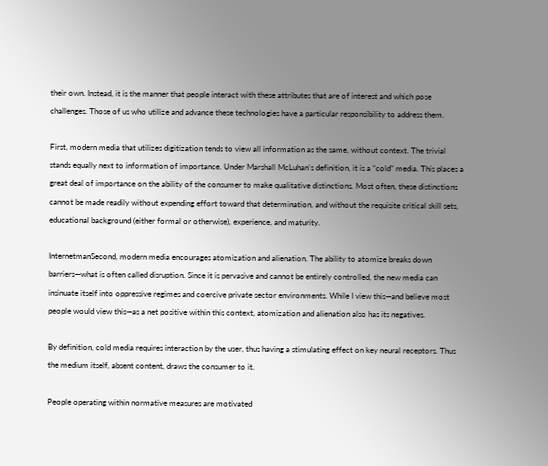their own. Instead, it is the manner that people interact with these attributes that are of interest and which pose challenges. Those of us who utilize and advance these technologies have a particular responsibility to address them.

First, modern media that utilizes digitization tends to view all information as the same, without context. The trivial stands equally next to information of importance. Under Marshall McLuhan’s definition, it is a “cold” media. This places a great deal of importance on the ability of the consumer to make qualitative distinctions. Most often, these distinctions cannot be made readily without expending effort toward that determination, and without the requisite critical skill sets, educational background (either formal or otherwise), experience, and maturity.

InternetmanSecond, modern media encourages atomization and alienation. The ability to atomize breaks down barriers—what is often called disruption. Since it is pervasive and cannot be entirely controlled, the new media can insinuate itself into oppressive regimes and coercive private sector environments. While I view this—and believe most people would view this—as a net positive within this context, atomization and alienation also has its negatives.

By definition, cold media requires interaction by the user, thus having a stimulating effect on key neural receptors. Thus the medium itself, absent content, draws the consumer to it.

People operating within normative measures are motivated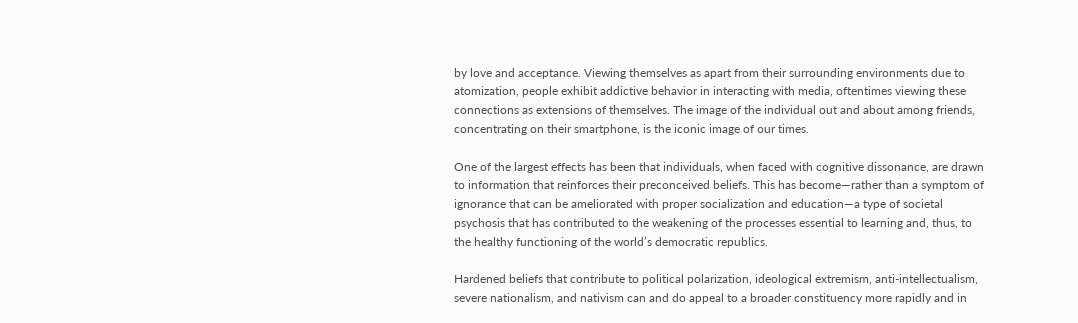by love and acceptance. Viewing themselves as apart from their surrounding environments due to atomization, people exhibit addictive behavior in interacting with media, oftentimes viewing these connections as extensions of themselves. The image of the individual out and about among friends, concentrating on their smartphone, is the iconic image of our times.

One of the largest effects has been that individuals, when faced with cognitive dissonance, are drawn to information that reinforces their preconceived beliefs. This has become—rather than a symptom of ignorance that can be ameliorated with proper socialization and education—a type of societal psychosis that has contributed to the weakening of the processes essential to learning and, thus, to the healthy functioning of the world’s democratic republics.

Hardened beliefs that contribute to political polarization, ideological extremism, anti-intellectualism, severe nationalism, and nativism can and do appeal to a broader constituency more rapidly and in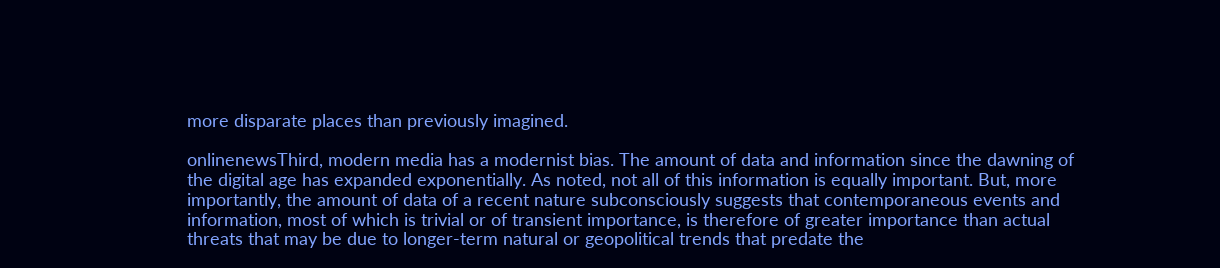more disparate places than previously imagined.

onlinenewsThird, modern media has a modernist bias. The amount of data and information since the dawning of the digital age has expanded exponentially. As noted, not all of this information is equally important. But, more importantly, the amount of data of a recent nature subconsciously suggests that contemporaneous events and information, most of which is trivial or of transient importance, is therefore of greater importance than actual threats that may be due to longer-term natural or geopolitical trends that predate the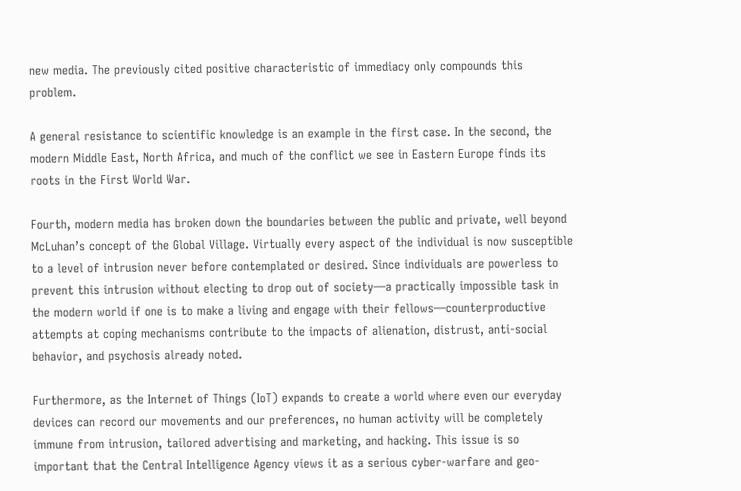new media. The previously cited positive characteristic of immediacy only compounds this problem.

A general resistance to scientific knowledge is an example in the first case. In the second, the modern Middle East, North Africa, and much of the conflict we see in Eastern Europe finds its roots in the First World War.

Fourth, modern media has broken down the boundaries between the public and private, well beyond McLuhan’s concept of the Global Village. Virtually every aspect of the individual is now susceptible to a level of intrusion never before contemplated or desired. Since individuals are powerless to prevent this intrusion without electing to drop out of society—a practically impossible task in the modern world if one is to make a living and engage with their fellows—counterproductive attempts at coping mechanisms contribute to the impacts of alienation, distrust, anti-social behavior, and psychosis already noted.

Furthermore, as the Internet of Things (IoT) expands to create a world where even our everyday devices can record our movements and our preferences, no human activity will be completely immune from intrusion, tailored advertising and marketing, and hacking. This issue is so important that the Central Intelligence Agency views it as a serious cyber-warfare and geo-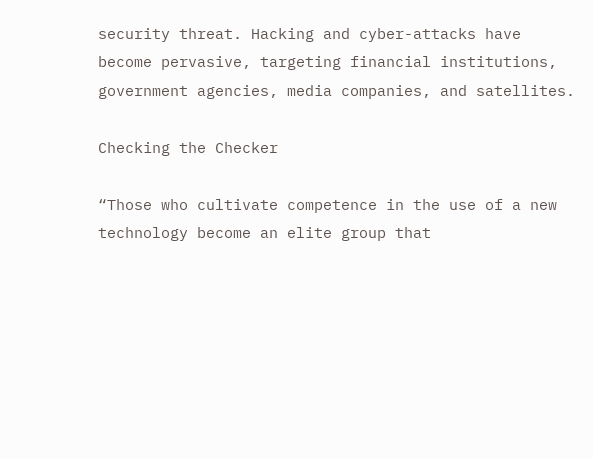security threat. Hacking and cyber-attacks have become pervasive, targeting financial institutions, government agencies, media companies, and satellites.

Checking the Checker

“Those who cultivate competence in the use of a new technology become an elite group that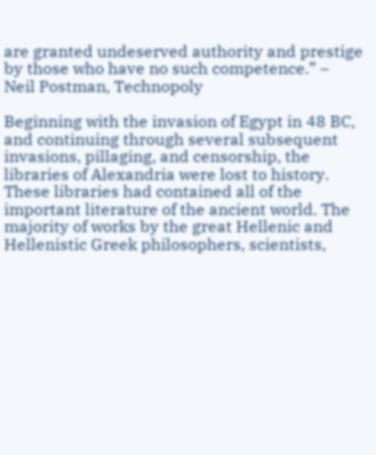are granted undeserved authority and prestige by those who have no such competence.” – Neil Postman, Technopoly

Beginning with the invasion of Egypt in 48 BC, and continuing through several subsequent invasions, pillaging, and censorship, the libraries of Alexandria were lost to history. These libraries had contained all of the important literature of the ancient world. The majority of works by the great Hellenic and Hellenistic Greek philosophers, scientists,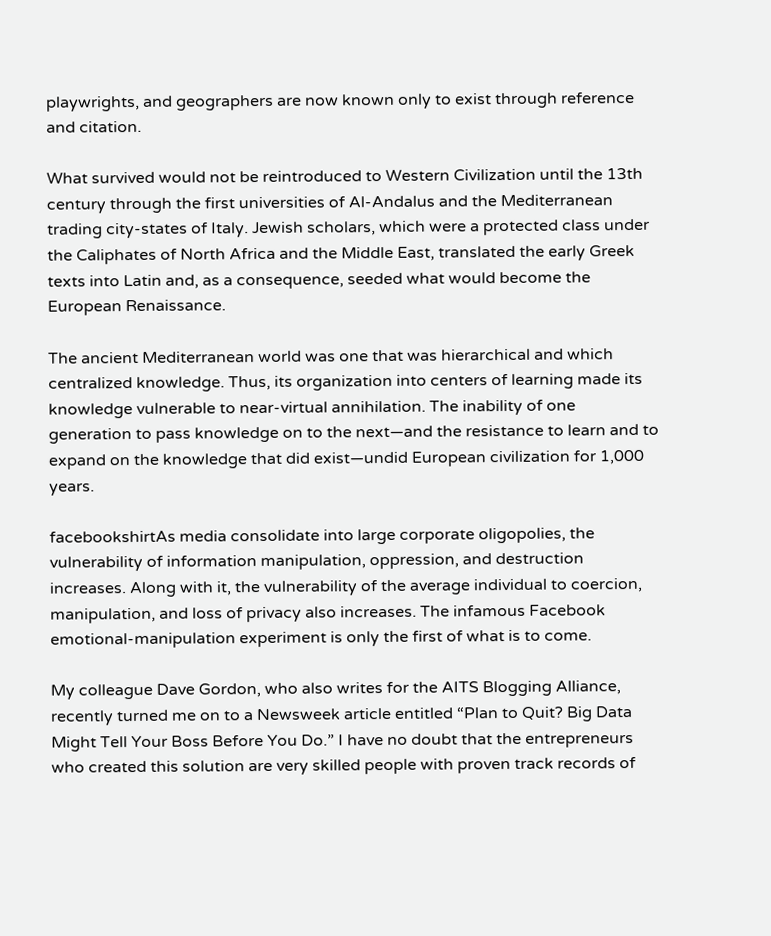playwrights, and geographers are now known only to exist through reference and citation.

What survived would not be reintroduced to Western Civilization until the 13th century through the first universities of Al-Andalus and the Mediterranean trading city-states of Italy. Jewish scholars, which were a protected class under the Caliphates of North Africa and the Middle East, translated the early Greek texts into Latin and, as a consequence, seeded what would become the European Renaissance.

The ancient Mediterranean world was one that was hierarchical and which centralized knowledge. Thus, its organization into centers of learning made its knowledge vulnerable to near-virtual annihilation. The inability of one generation to pass knowledge on to the next—and the resistance to learn and to expand on the knowledge that did exist—undid European civilization for 1,000 years.

facebookshirtAs media consolidate into large corporate oligopolies, the vulnerability of information manipulation, oppression, and destruction increases. Along with it, the vulnerability of the average individual to coercion, manipulation, and loss of privacy also increases. The infamous Facebook emotional-manipulation experiment is only the first of what is to come.

My colleague Dave Gordon, who also writes for the AITS Blogging Alliance, recently turned me on to a Newsweek article entitled “Plan to Quit? Big Data Might Tell Your Boss Before You Do.” I have no doubt that the entrepreneurs who created this solution are very skilled people with proven track records of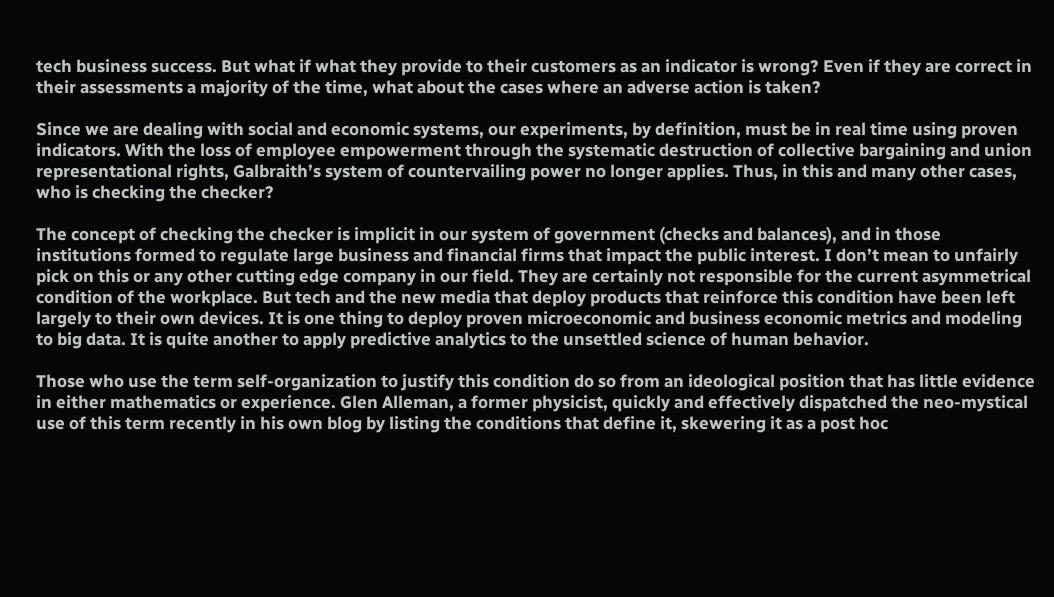tech business success. But what if what they provide to their customers as an indicator is wrong? Even if they are correct in their assessments a majority of the time, what about the cases where an adverse action is taken?

Since we are dealing with social and economic systems, our experiments, by definition, must be in real time using proven indicators. With the loss of employee empowerment through the systematic destruction of collective bargaining and union representational rights, Galbraith’s system of countervailing power no longer applies. Thus, in this and many other cases, who is checking the checker?

The concept of checking the checker is implicit in our system of government (checks and balances), and in those institutions formed to regulate large business and financial firms that impact the public interest. I don’t mean to unfairly pick on this or any other cutting edge company in our field. They are certainly not responsible for the current asymmetrical condition of the workplace. But tech and the new media that deploy products that reinforce this condition have been left largely to their own devices. It is one thing to deploy proven microeconomic and business economic metrics and modeling to big data. It is quite another to apply predictive analytics to the unsettled science of human behavior.

Those who use the term self-organization to justify this condition do so from an ideological position that has little evidence in either mathematics or experience. Glen Alleman, a former physicist, quickly and effectively dispatched the neo-mystical use of this term recently in his own blog by listing the conditions that define it, skewering it as a post hoc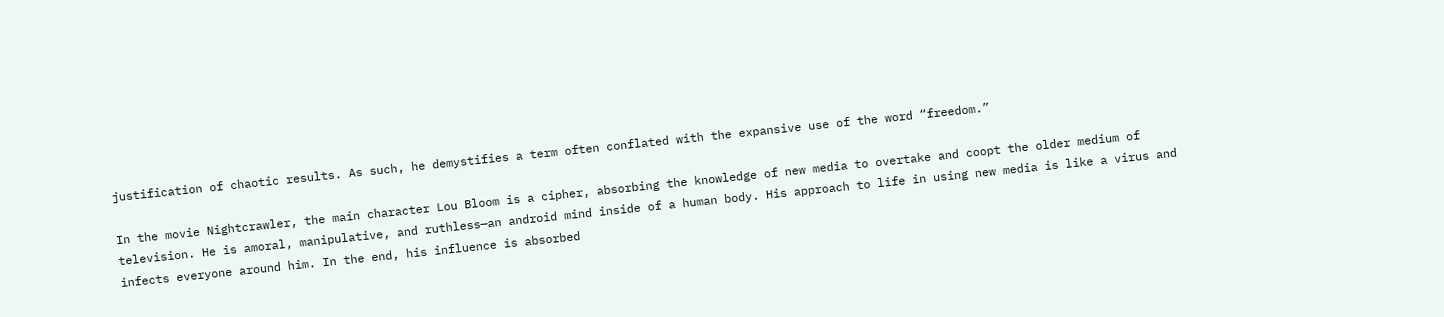justification of chaotic results. As such, he demystifies a term often conflated with the expansive use of the word “freedom.”

In the movie Nightcrawler, the main character Lou Bloom is a cipher, absorbing the knowledge of new media to overtake and coopt the older medium of television. He is amoral, manipulative, and ruthless—an android mind inside of a human body. His approach to life in using new media is like a virus and infects everyone around him. In the end, his influence is absorbed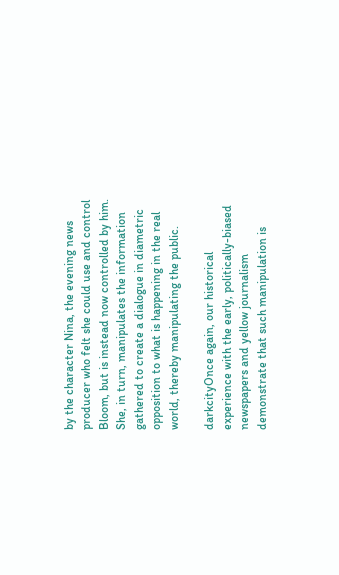by the character Nina, the evening news producer who felt she could use and control Bloom, but is instead now controlled by him. She, in turn, manipulates the information gathered to create a dialogue in diametric opposition to what is happening in the real world, thereby manipulating the public.

darkcityOnce again, our historical experience with the early, politically-biased newspapers and yellow journalism demonstrate that such manipulation is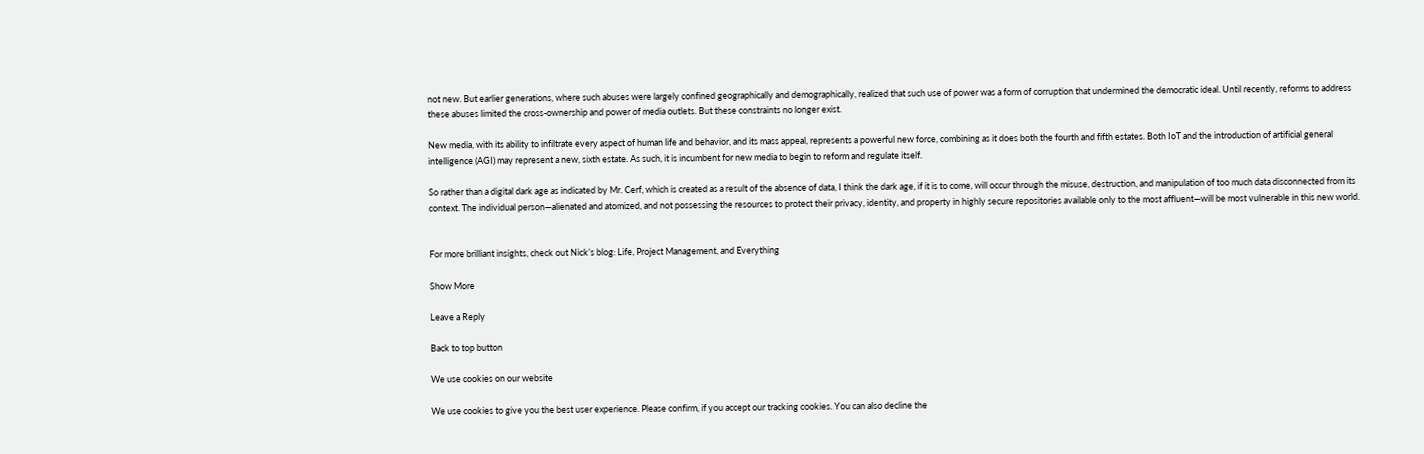not new. But earlier generations, where such abuses were largely confined geographically and demographically, realized that such use of power was a form of corruption that undermined the democratic ideal. Until recently, reforms to address these abuses limited the cross-ownership and power of media outlets. But these constraints no longer exist.

New media, with its ability to infiltrate every aspect of human life and behavior, and its mass appeal, represents a powerful new force, combining as it does both the fourth and fifth estates. Both IoT and the introduction of artificial general intelligence (AGI) may represent a new, sixth estate. As such, it is incumbent for new media to begin to reform and regulate itself.

So rather than a digital dark age as indicated by Mr. Cerf, which is created as a result of the absence of data, I think the dark age, if it is to come, will occur through the misuse, destruction, and manipulation of too much data disconnected from its context. The individual person—alienated and atomized, and not possessing the resources to protect their privacy, identity, and property in highly secure repositories available only to the most affluent—will be most vulnerable in this new world.


For more brilliant insights, check out Nick’s blog: Life, Project Management, and Everything

Show More

Leave a Reply

Back to top button

We use cookies on our website

We use cookies to give you the best user experience. Please confirm, if you accept our tracking cookies. You can also decline the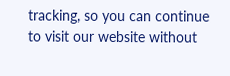tracking, so you can continue to visit our website without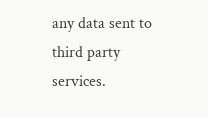any data sent to third party services.